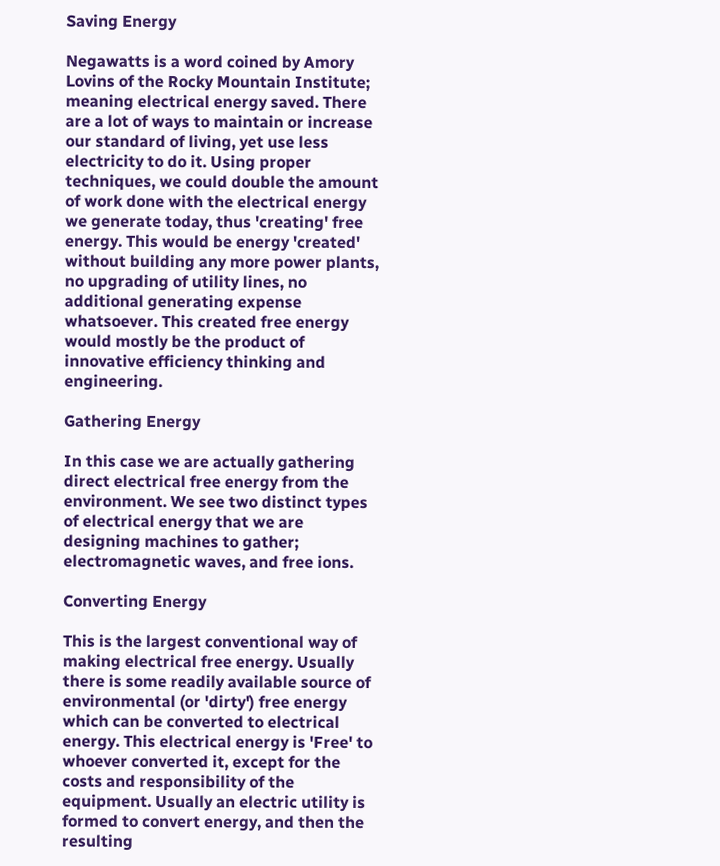Saving Energy

Negawatts is a word coined by Amory Lovins of the Rocky Mountain Institute; meaning electrical energy saved. There are a lot of ways to maintain or increase our standard of living, yet use less electricity to do it. Using proper techniques, we could double the amount of work done with the electrical energy we generate today, thus 'creating' free energy. This would be energy 'created' without building any more power plants, no upgrading of utility lines, no additional generating expense whatsoever. This created free energy would mostly be the product of innovative efficiency thinking and engineering.

Gathering Energy

In this case we are actually gathering direct electrical free energy from the environment. We see two distinct types of electrical energy that we are designing machines to gather; electromagnetic waves, and free ions.

Converting Energy

This is the largest conventional way of making electrical free energy. Usually there is some readily available source of environmental (or 'dirty') free energy which can be converted to electrical energy. This electrical energy is 'Free' to whoever converted it, except for the costs and responsibility of the equipment. Usually an electric utility is formed to convert energy, and then the resulting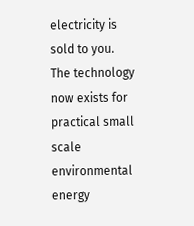electricity is sold to you. The technology now exists for practical small scale environmental energy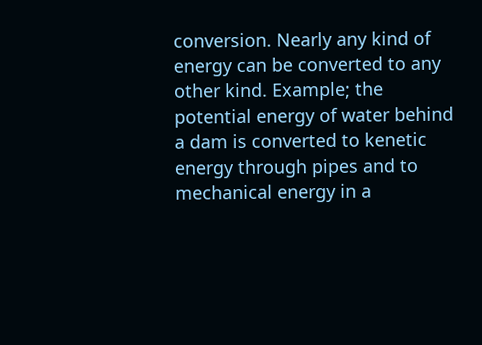conversion. Nearly any kind of energy can be converted to any other kind. Example; the potential energy of water behind a dam is converted to kenetic energy through pipes and to mechanical energy in a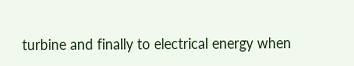turbine and finally to electrical energy when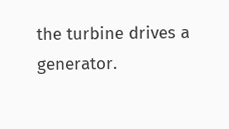the turbine drives a generator.